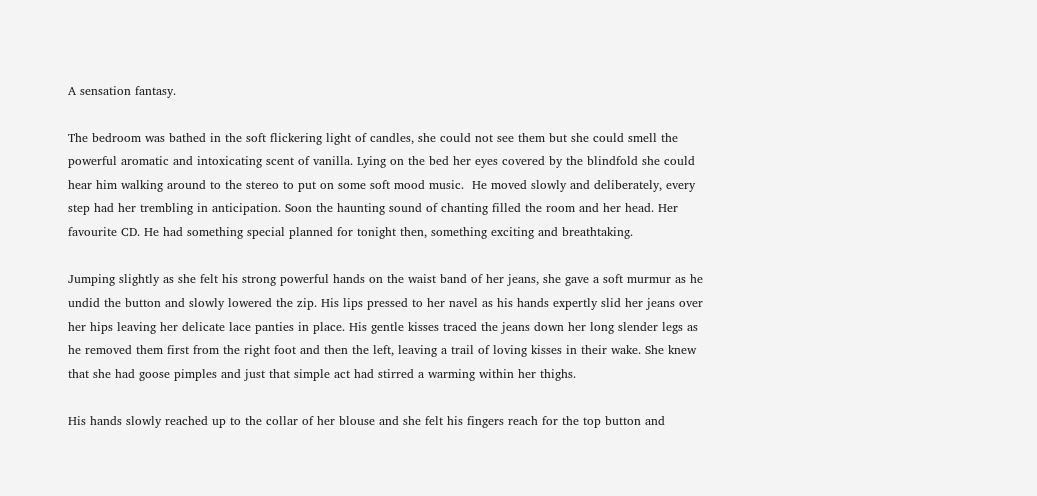A sensation fantasy.

The bedroom was bathed in the soft flickering light of candles, she could not see them but she could smell the powerful aromatic and intoxicating scent of vanilla. Lying on the bed her eyes covered by the blindfold she could hear him walking around to the stereo to put on some soft mood music.  He moved slowly and deliberately, every step had her trembling in anticipation. Soon the haunting sound of chanting filled the room and her head. Her favourite CD. He had something special planned for tonight then, something exciting and breathtaking.

Jumping slightly as she felt his strong powerful hands on the waist band of her jeans, she gave a soft murmur as he undid the button and slowly lowered the zip. His lips pressed to her navel as his hands expertly slid her jeans over her hips leaving her delicate lace panties in place. His gentle kisses traced the jeans down her long slender legs as he removed them first from the right foot and then the left, leaving a trail of loving kisses in their wake. She knew that she had goose pimples and just that simple act had stirred a warming within her thighs.

His hands slowly reached up to the collar of her blouse and she felt his fingers reach for the top button and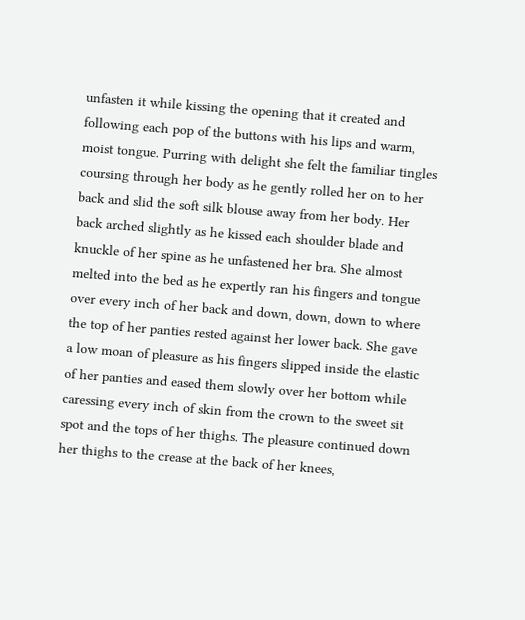unfasten it while kissing the opening that it created and following each pop of the buttons with his lips and warm, moist tongue. Purring with delight she felt the familiar tingles coursing through her body as he gently rolled her on to her back and slid the soft silk blouse away from her body. Her back arched slightly as he kissed each shoulder blade and knuckle of her spine as he unfastened her bra. She almost melted into the bed as he expertly ran his fingers and tongue over every inch of her back and down, down, down to where the top of her panties rested against her lower back. She gave a low moan of pleasure as his fingers slipped inside the elastic of her panties and eased them slowly over her bottom while caressing every inch of skin from the crown to the sweet sit spot and the tops of her thighs. The pleasure continued down her thighs to the crease at the back of her knees,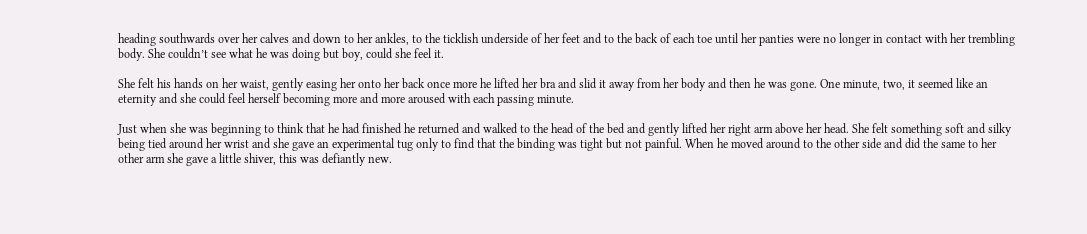heading southwards over her calves and down to her ankles, to the ticklish underside of her feet and to the back of each toe until her panties were no longer in contact with her trembling body. She couldn’t see what he was doing but boy, could she feel it.

She felt his hands on her waist, gently easing her onto her back once more he lifted her bra and slid it away from her body and then he was gone. One minute, two, it seemed like an eternity and she could feel herself becoming more and more aroused with each passing minute.

Just when she was beginning to think that he had finished he returned and walked to the head of the bed and gently lifted her right arm above her head. She felt something soft and silky being tied around her wrist and she gave an experimental tug only to find that the binding was tight but not painful. When he moved around to the other side and did the same to her other arm she gave a little shiver, this was defiantly new.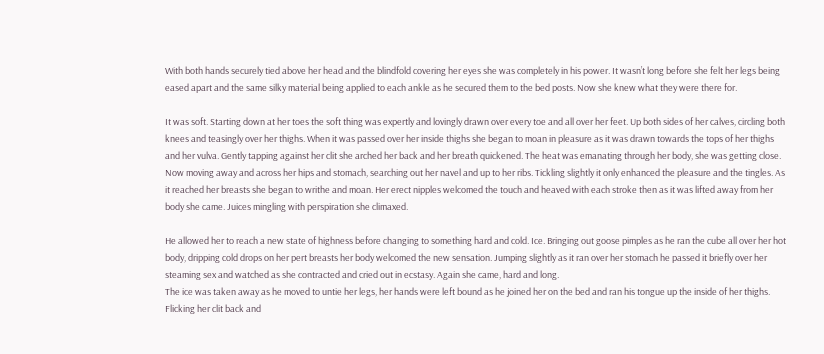With both hands securely tied above her head and the blindfold covering her eyes she was completely in his power. It wasn’t long before she felt her legs being eased apart and the same silky material being applied to each ankle as he secured them to the bed posts. Now she knew what they were there for.

It was soft. Starting down at her toes the soft thing was expertly and lovingly drawn over every toe and all over her feet. Up both sides of her calves, circling both knees and teasingly over her thighs. When it was passed over her inside thighs she began to moan in pleasure as it was drawn towards the tops of her thighs and her vulva. Gently tapping against her clit she arched her back and her breath quickened. The heat was emanating through her body, she was getting close. Now moving away and across her hips and stomach, searching out her navel and up to her ribs. Tickling slightly it only enhanced the pleasure and the tingles. As it reached her breasts she began to writhe and moan. Her erect nipples welcomed the touch and heaved with each stroke then as it was lifted away from her body she came. Juices mingling with perspiration she climaxed.

He allowed her to reach a new state of highness before changing to something hard and cold. Ice. Bringing out goose pimples as he ran the cube all over her hot body, dripping cold drops on her pert breasts her body welcomed the new sensation. Jumping slightly as it ran over her stomach he passed it briefly over her steaming sex and watched as she contracted and cried out in ecstasy. Again she came, hard and long.
The ice was taken away as he moved to untie her legs, her hands were left bound as he joined her on the bed and ran his tongue up the inside of her thighs. Flicking her clit back and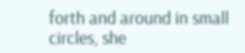forth and around in small circles, she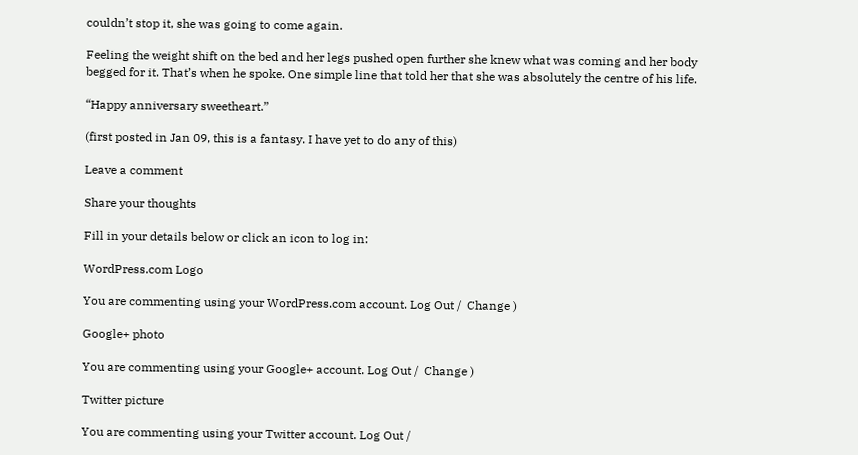couldn’t stop it, she was going to come again.

Feeling the weight shift on the bed and her legs pushed open further she knew what was coming and her body begged for it. That’s when he spoke. One simple line that told her that she was absolutely the centre of his life.

“Happy anniversary sweetheart.”

(first posted in Jan 09, this is a fantasy. I have yet to do any of this)

Leave a comment

Share your thoughts

Fill in your details below or click an icon to log in:

WordPress.com Logo

You are commenting using your WordPress.com account. Log Out /  Change )

Google+ photo

You are commenting using your Google+ account. Log Out /  Change )

Twitter picture

You are commenting using your Twitter account. Log Out /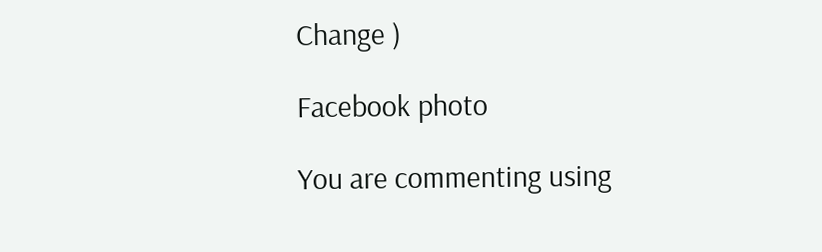Change )

Facebook photo

You are commenting using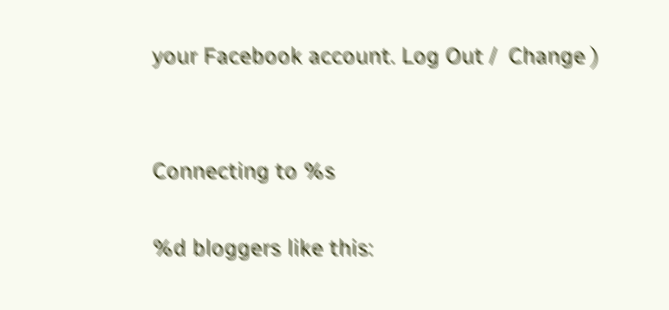your Facebook account. Log Out /  Change )


Connecting to %s

%d bloggers like this: